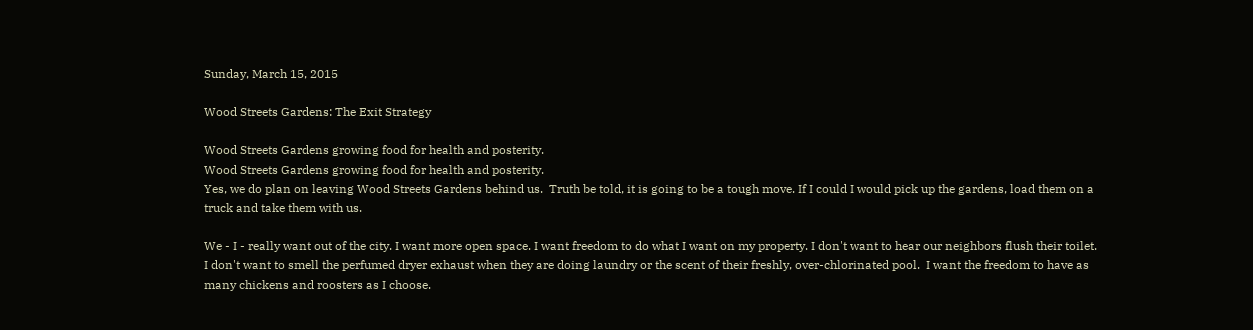Sunday, March 15, 2015

Wood Streets Gardens: The Exit Strategy

Wood Streets Gardens growing food for health and posterity.
Wood Streets Gardens growing food for health and posterity.
Yes, we do plan on leaving Wood Streets Gardens behind us.  Truth be told, it is going to be a tough move. If I could I would pick up the gardens, load them on a truck and take them with us.

We - I - really want out of the city. I want more open space. I want freedom to do what I want on my property. I don't want to hear our neighbors flush their toilet. I don't want to smell the perfumed dryer exhaust when they are doing laundry or the scent of their freshly, over-chlorinated pool.  I want the freedom to have as many chickens and roosters as I choose.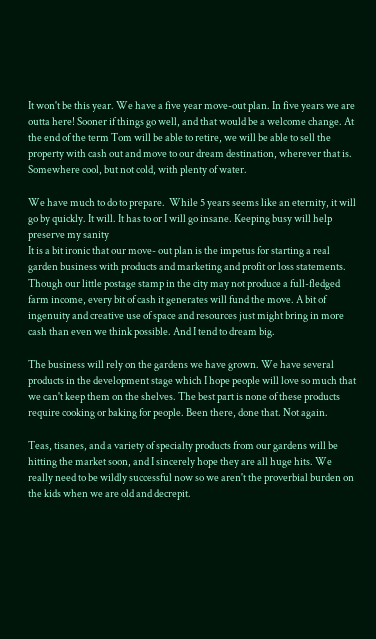It won't be this year. We have a five year move-out plan. In five years we are outta here! Sooner if things go well, and that would be a welcome change. At the end of the term Tom will be able to retire, we will be able to sell the property with cash out and move to our dream destination, wherever that is. Somewhere cool, but not cold, with plenty of water.

We have much to do to prepare.  While 5 years seems like an eternity, it will go by quickly. It will. It has to or I will go insane. Keeping busy will help preserve my sanity
It is a bit ironic that our move- out plan is the impetus for starting a real garden business with products and marketing and profit or loss statements. Though our little postage stamp in the city may not produce a full-fledged farm income, every bit of cash it generates will fund the move. A bit of ingenuity and creative use of space and resources just might bring in more cash than even we think possible. And I tend to dream big.

The business will rely on the gardens we have grown. We have several products in the development stage which I hope people will love so much that we can't keep them on the shelves. The best part is none of these products require cooking or baking for people. Been there, done that. Not again.

Teas, tisanes, and a variety of specialty products from our gardens will be hitting the market soon, and I sincerely hope they are all huge hits. We really need to be wildly successful now so we aren't the proverbial burden on the kids when we are old and decrepit.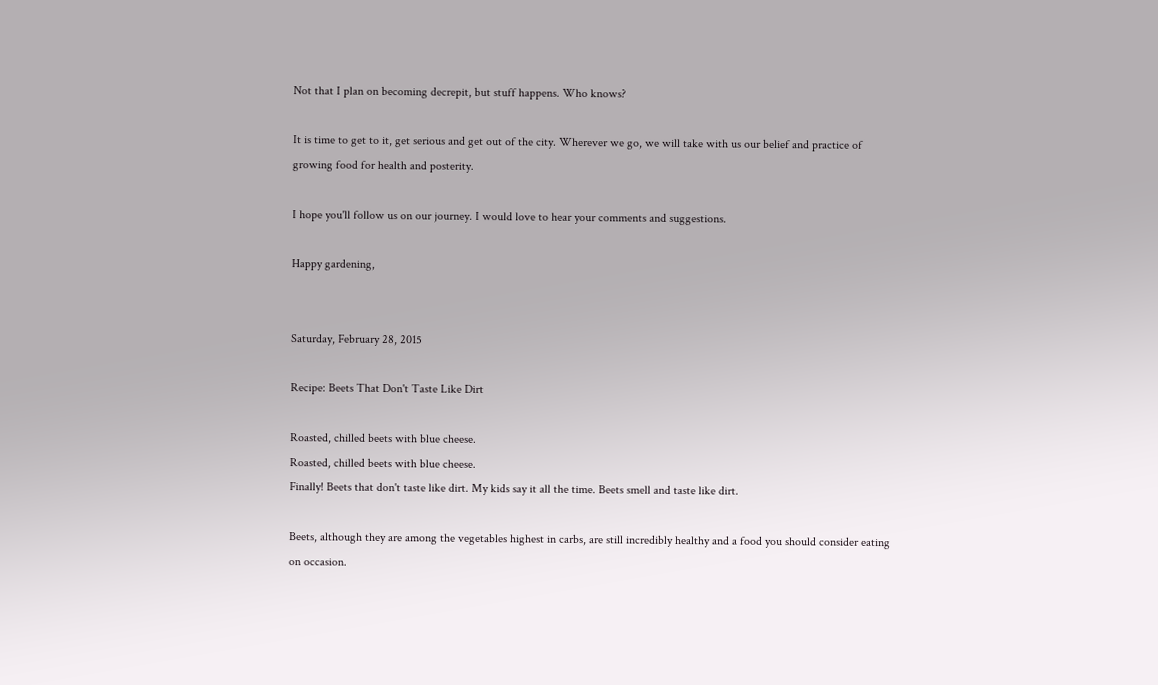Not that I plan on becoming decrepit, but stuff happens. Who knows?

It is time to get to it, get serious and get out of the city. Wherever we go, we will take with us our belief and practice of growing food for health and posterity.

I hope you'll follow us on our journey. I would love to hear your comments and suggestions.

Happy gardening,


Saturday, February 28, 2015

Recipe: Beets That Don't Taste Like Dirt

Roasted, chilled beets with blue cheese.
Roasted, chilled beets with blue cheese.
Finally! Beets that don't taste like dirt. My kids say it all the time. Beets smell and taste like dirt.

Beets, although they are among the vegetables highest in carbs, are still incredibly healthy and a food you should consider eating on occasion.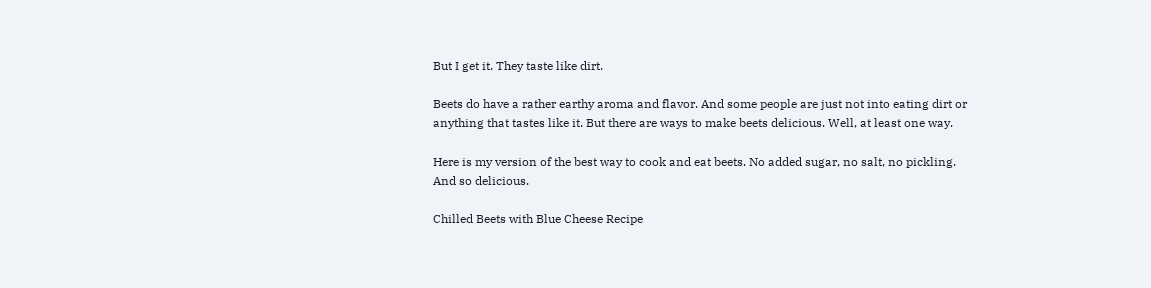But I get it. They taste like dirt.

Beets do have a rather earthy aroma and flavor. And some people are just not into eating dirt or anything that tastes like it. But there are ways to make beets delicious. Well, at least one way.

Here is my version of the best way to cook and eat beets. No added sugar, no salt, no pickling. And so delicious.

Chilled Beets with Blue Cheese Recipe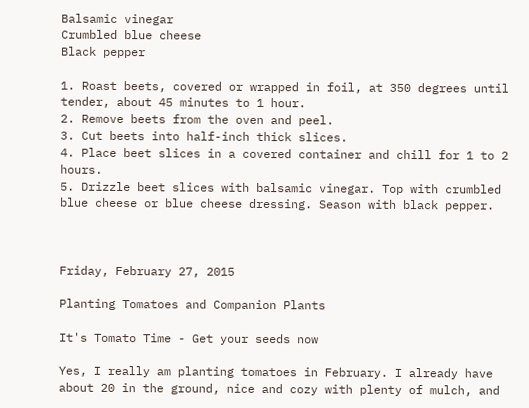Balsamic vinegar
Crumbled blue cheese
Black pepper

1. Roast beets, covered or wrapped in foil, at 350 degrees until tender, about 45 minutes to 1 hour.
2. Remove beets from the oven and peel.
3. Cut beets into half-inch thick slices.
4. Place beet slices in a covered container and chill for 1 to 2 hours.
5. Drizzle beet slices with balsamic vinegar. Top with crumbled blue cheese or blue cheese dressing. Season with black pepper.



Friday, February 27, 2015

Planting Tomatoes and Companion Plants

It's Tomato Time - Get your seeds now

Yes, I really am planting tomatoes in February. I already have about 20 in the ground, nice and cozy with plenty of mulch, and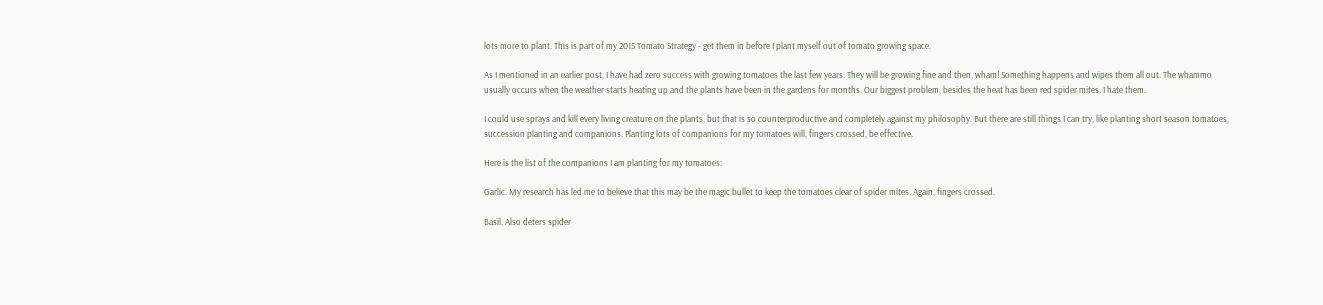lots more to plant. This is part of my 2015 Tomato Strategy - get them in before I plant myself out of tomato growing space.

As I mentioned in an earlier post, I have had zero success with growing tomatoes the last few years. They will be growing fine and then, wham! Something happens and wipes them all out. The whammo usually occurs when the weather starts heating up and the plants have been in the gardens for months. Our biggest problem, besides the heat has been red spider mites. I hate them.

I could use sprays and kill every living creature on the plants, but that is so counterproductive and completely against my philosophy. But there are still things I can try, like planting short season tomatoes, succession planting and companions. Planting lots of companions for my tomatoes will, fingers crossed, be effective.

Here is the list of the companions I am planting for my tomatoes:

Garlic. My research has led me to believe that this may be the magic bullet to keep the tomatoes clear of spider mites. Again, fingers crossed.

Basil. Also deters spider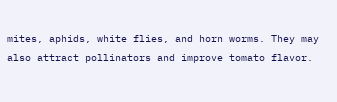mites, aphids, white flies, and horn worms. They may also attract pollinators and improve tomato flavor.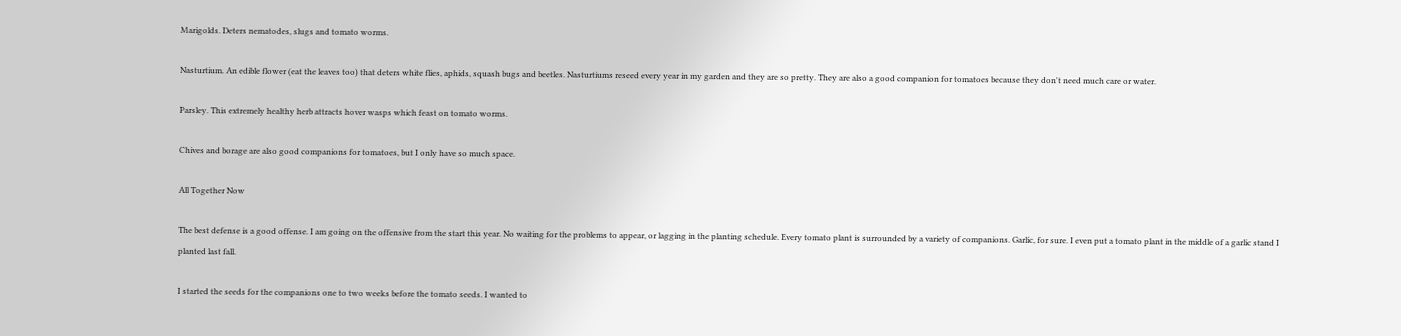Marigolds. Deters nematodes, slugs and tomato worms.

Nasturtium. An edible flower (eat the leaves too) that deters white flies, aphids, squash bugs and beetles. Nasturtiums reseed every year in my garden and they are so pretty. They are also a good companion for tomatoes because they don't need much care or water.

Parsley. This extremely healthy herb attracts hover wasps which feast on tomato worms.

Chives and borage are also good companions for tomatoes, but I only have so much space.

All Together Now

The best defense is a good offense. I am going on the offensive from the start this year. No waiting for the problems to appear, or lagging in the planting schedule. Every tomato plant is surrounded by a variety of companions. Garlic, for sure. I even put a tomato plant in the middle of a garlic stand I planted last fall.

I started the seeds for the companions one to two weeks before the tomato seeds. I wanted to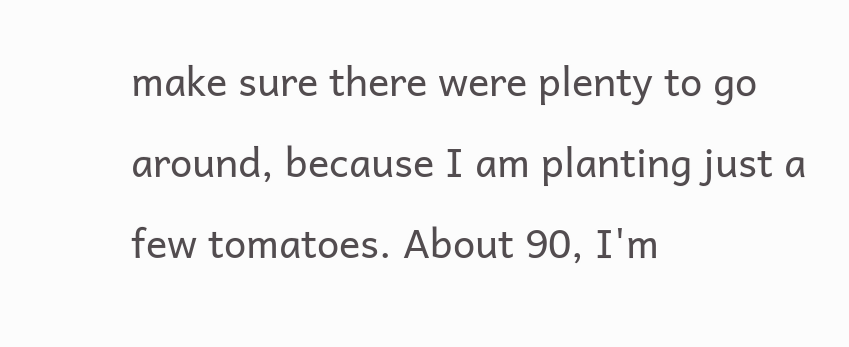make sure there were plenty to go around, because I am planting just a few tomatoes. About 90, I'm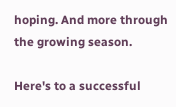hoping. And more through the growing season.

Here's to a successful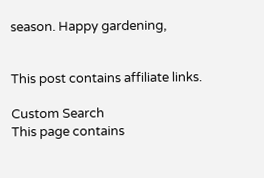season. Happy gardening,


This post contains affiliate links.

Custom Search
This page contains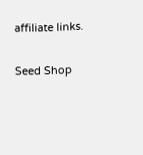affiliate links.

Seed Shop